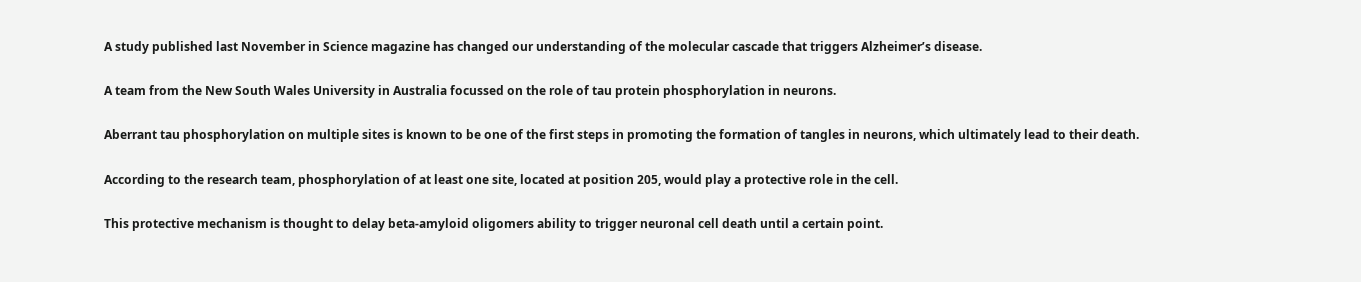A study published last November in Science magazine has changed our understanding of the molecular cascade that triggers Alzheimer’s disease.

A team from the New South Wales University in Australia focussed on the role of tau protein phosphorylation in neurons.

Aberrant tau phosphorylation on multiple sites is known to be one of the first steps in promoting the formation of tangles in neurons, which ultimately lead to their death.

According to the research team, phosphorylation of at least one site, located at position 205, would play a protective role in the cell.

This protective mechanism is thought to delay beta-amyloid oligomers ability to trigger neuronal cell death until a certain point.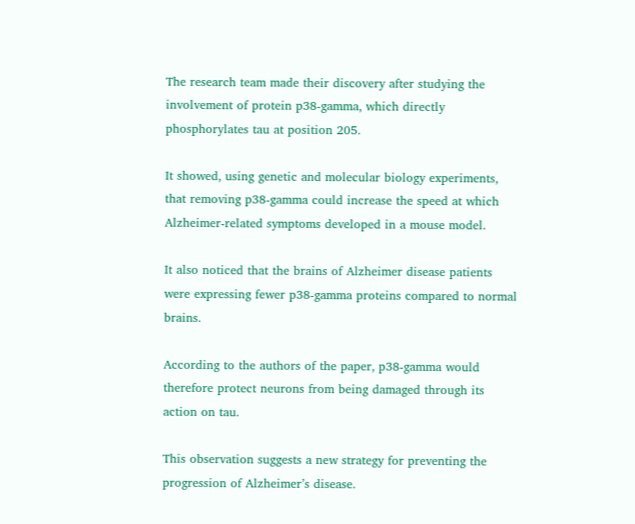The research team made their discovery after studying the involvement of protein p38-gamma, which directly phosphorylates tau at position 205.

It showed, using genetic and molecular biology experiments, that removing p38-gamma could increase the speed at which Alzheimer-related symptoms developed in a mouse model.

It also noticed that the brains of Alzheimer disease patients were expressing fewer p38-gamma proteins compared to normal brains.

According to the authors of the paper, p38-gamma would therefore protect neurons from being damaged through its action on tau.

This observation suggests a new strategy for preventing the progression of Alzheimer’s disease.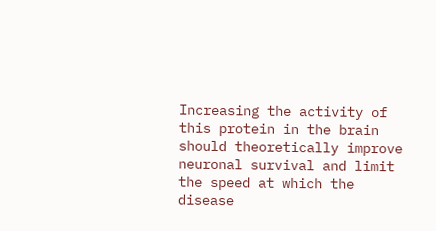Increasing the activity of this protein in the brain should theoretically improve neuronal survival and limit the speed at which the disease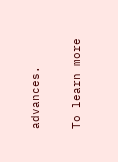advances.

To learn more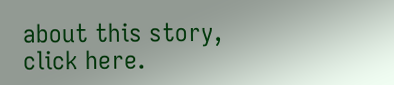about this story, click here.